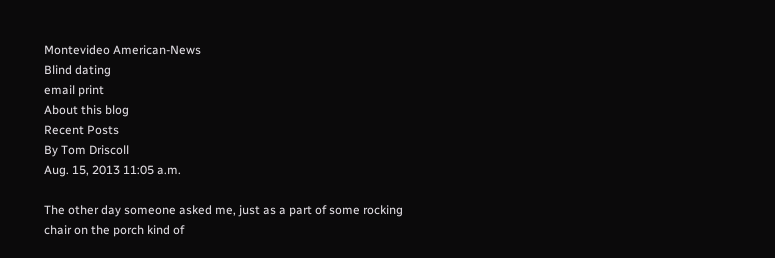Montevideo American-News
Blind dating
email print
About this blog
Recent Posts
By Tom Driscoll
Aug. 15, 2013 11:05 a.m.

The other day someone asked me, just as a part of some rocking chair on the porch kind of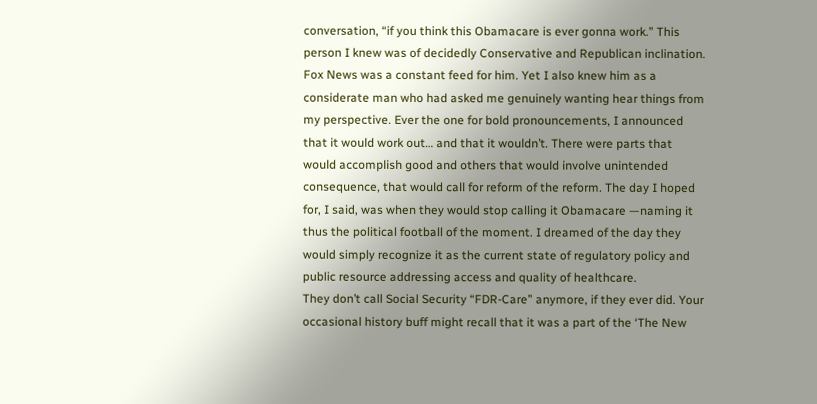conversation, “if you think this Obamacare is ever gonna work.” This person I knew was of decidedly Conservative and Republican inclination. Fox News was a constant feed for him. Yet I also knew him as a considerate man who had asked me genuinely wanting hear things from my perspective. Ever the one for bold pronouncements, I announced that it would work out… and that it wouldn’t. There were parts that would accomplish good and others that would involve unintended consequence, that would call for reform of the reform. The day I hoped for, I said, was when they would stop calling it Obamacare —naming it thus the political football of the moment. I dreamed of the day they would simply recognize it as the current state of regulatory policy and public resource addressing access and quality of healthcare.
They don’t call Social Security “FDR-Care” anymore, if they ever did. Your occasional history buff might recall that it was a part of the ‘The New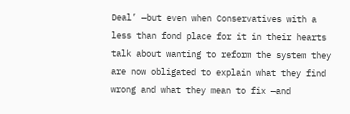Deal’ —but even when Conservatives with a less than fond place for it in their hearts talk about wanting to reform the system they are now obligated to explain what they find wrong and what they mean to fix —and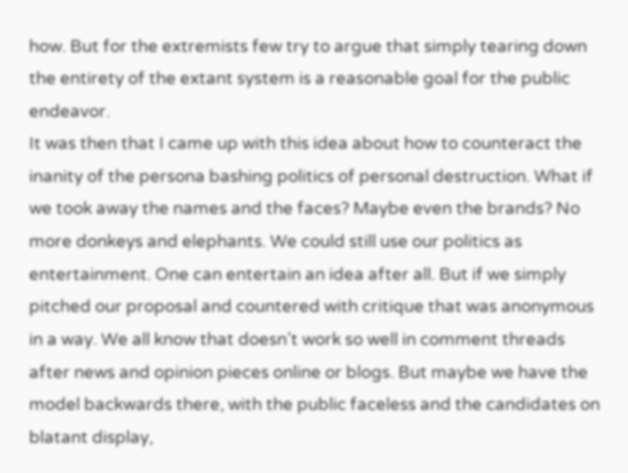how. But for the extremists few try to argue that simply tearing down the entirety of the extant system is a reasonable goal for the public endeavor.
It was then that I came up with this idea about how to counteract the inanity of the persona bashing politics of personal destruction. What if we took away the names and the faces? Maybe even the brands? No more donkeys and elephants. We could still use our politics as entertainment. One can entertain an idea after all. But if we simply pitched our proposal and countered with critique that was anonymous in a way. We all know that doesn’t work so well in comment threads after news and opinion pieces online or blogs. But maybe we have the model backwards there, with the public faceless and the candidates on blatant display,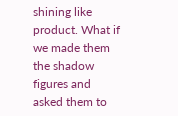shining like product. What if we made them the shadow figures and asked them to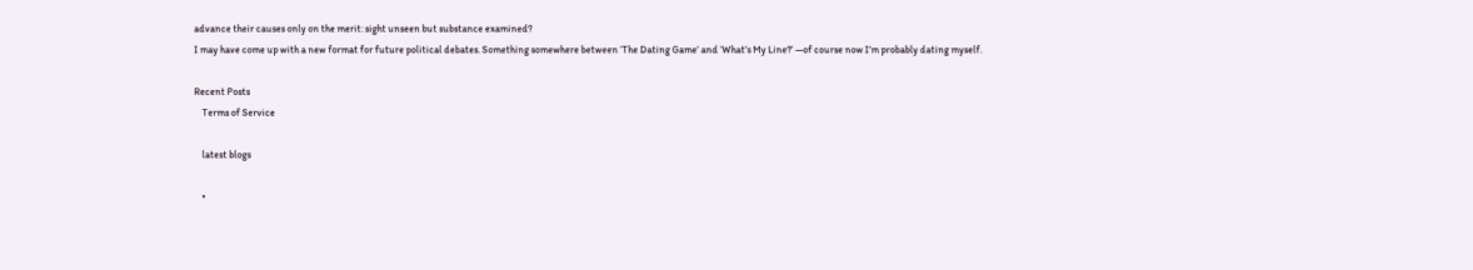advance their causes only on the merit: sight unseen but substance examined?
I may have come up with a new format for future political debates. Something somewhere between ‘The Dating Game’ and ‘What’s My Line?’ —of course now I’m probably dating myself.

Recent Posts
    Terms of Service

    latest blogs

    •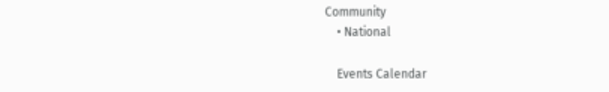Community
    • National

    Events Calendar